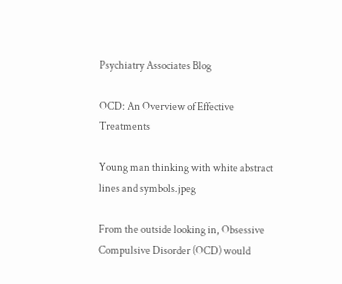Psychiatry Associates Blog

OCD: An Overview of Effective Treatments

Young man thinking with white abstract lines and symbols.jpeg

From the outside looking in, Obsessive Compulsive Disorder (OCD) would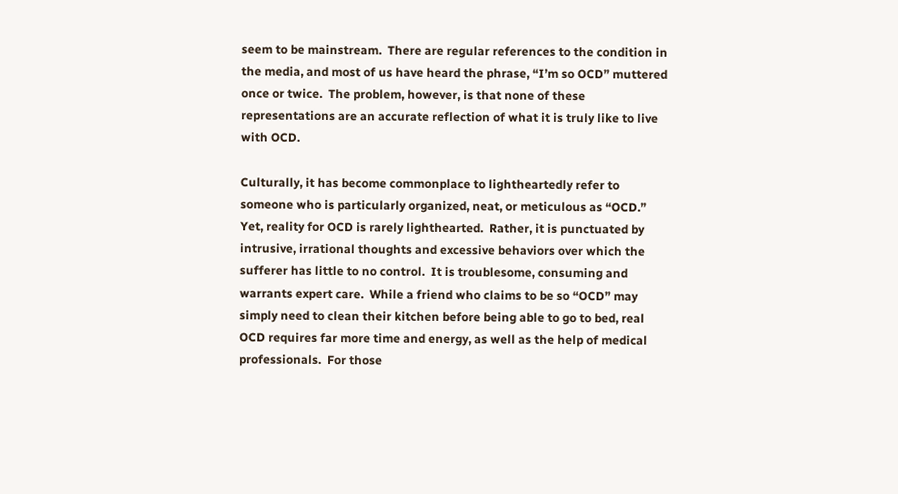seem to be mainstream.  There are regular references to the condition in the media, and most of us have heard the phrase, “I’m so OCD” muttered once or twice.  The problem, however, is that none of these representations are an accurate reflection of what it is truly like to live with OCD.

Culturally, it has become commonplace to lightheartedly refer to someone who is particularly organized, neat, or meticulous as “OCD.”  Yet, reality for OCD is rarely lighthearted.  Rather, it is punctuated by intrusive, irrational thoughts and excessive behaviors over which the sufferer has little to no control.  It is troublesome, consuming and warrants expert care.  While a friend who claims to be so “OCD” may simply need to clean their kitchen before being able to go to bed, real OCD requires far more time and energy, as well as the help of medical professionals.  For those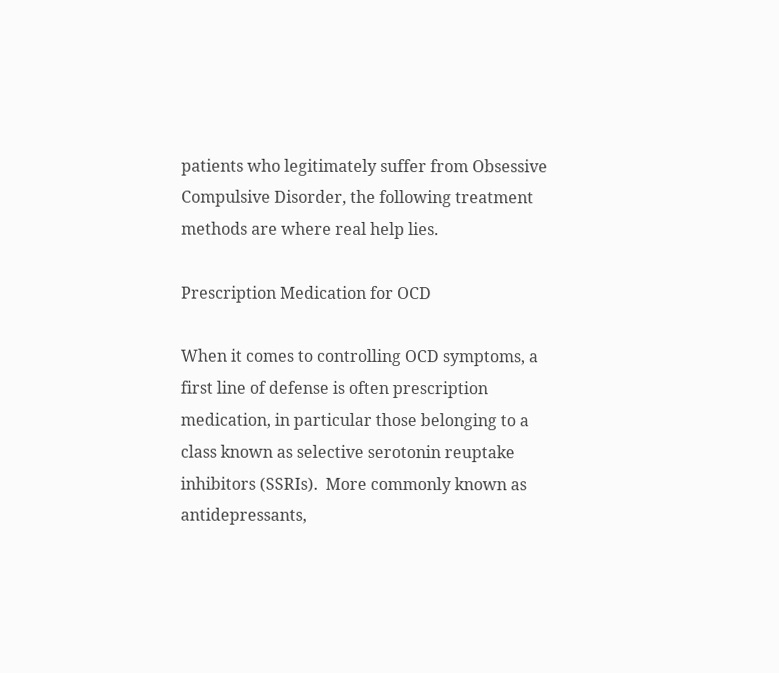patients who legitimately suffer from Obsessive Compulsive Disorder, the following treatment methods are where real help lies.

Prescription Medication for OCD

When it comes to controlling OCD symptoms, a first line of defense is often prescription medication, in particular those belonging to a class known as selective serotonin reuptake inhibitors (SSRIs).  More commonly known as antidepressants,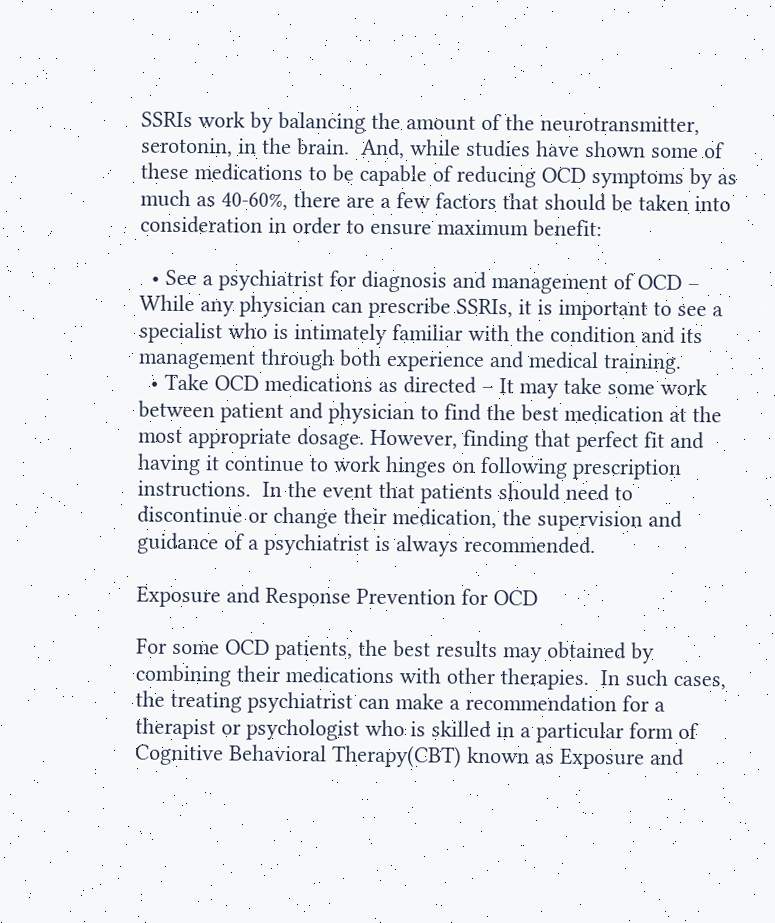SSRIs work by balancing the amount of the neurotransmitter, serotonin, in the brain.  And, while studies have shown some of these medications to be capable of reducing OCD symptoms by as much as 40-60%, there are a few factors that should be taken into consideration in order to ensure maximum benefit:

  • See a psychiatrist for diagnosis and management of OCD – While any physician can prescribe SSRIs, it is important to see a specialist who is intimately familiar with the condition and its management through both experience and medical training.
  • Take OCD medications as directed – It may take some work between patient and physician to find the best medication at the most appropriate dosage. However, finding that perfect fit and having it continue to work hinges on following prescription instructions.  In the event that patients should need to discontinue or change their medication, the supervision and guidance of a psychiatrist is always recommended.

Exposure and Response Prevention for OCD

For some OCD patients, the best results may obtained by combining their medications with other therapies.  In such cases, the treating psychiatrist can make a recommendation for a therapist or psychologist who is skilled in a particular form of Cognitive Behavioral Therapy(CBT) known as Exposure and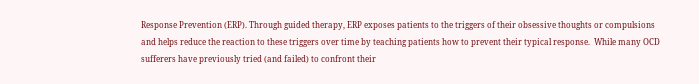Response Prevention (ERP). Through guided therapy, ERP exposes patients to the triggers of their obsessive thoughts or compulsions and helps reduce the reaction to these triggers over time by teaching patients how to prevent their typical response.  While many OCD sufferers have previously tried (and failed) to confront their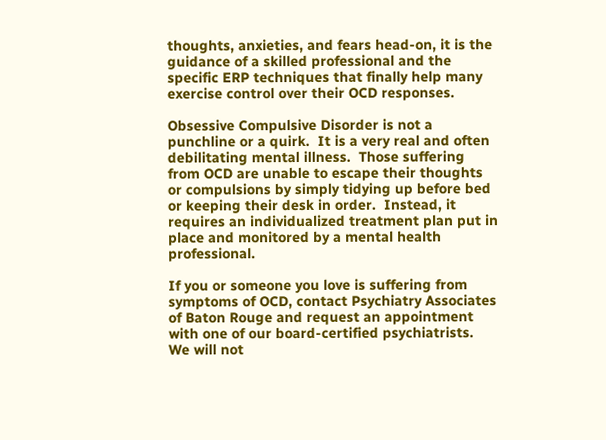thoughts, anxieties, and fears head-on, it is the guidance of a skilled professional and the specific ERP techniques that finally help many exercise control over their OCD responses.

Obsessive Compulsive Disorder is not a punchline or a quirk.  It is a very real and often debilitating mental illness.  Those suffering from OCD are unable to escape their thoughts or compulsions by simply tidying up before bed or keeping their desk in order.  Instead, it requires an individualized treatment plan put in place and monitored by a mental health professional.

If you or someone you love is suffering from symptoms of OCD, contact Psychiatry Associates of Baton Rouge and request an appointment with one of our board-certified psychiatrists.  We will not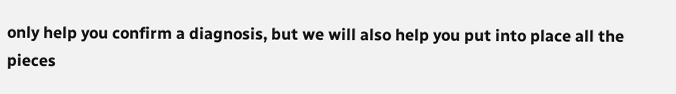only help you confirm a diagnosis, but we will also help you put into place all the pieces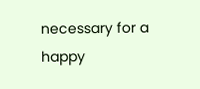necessary for a happy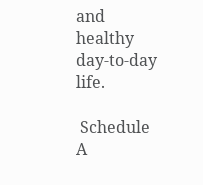and healthy day-to-day life.

 Schedule A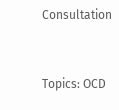Consultation


Topics: OCD